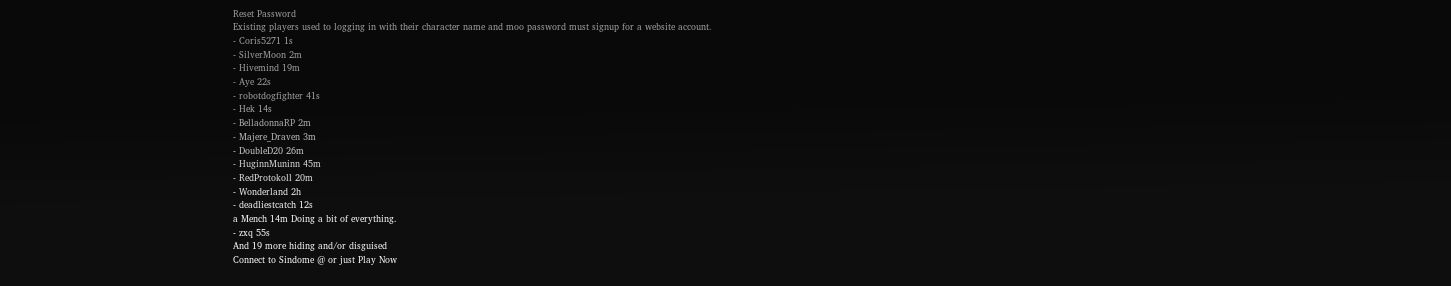Reset Password
Existing players used to logging in with their character name and moo password must signup for a website account.
- Coris5271 1s
- SilverMoon 2m
- Hivemind 19m
- Aye 22s
- robotdogfighter 41s
- Hek 14s
- BelladonnaRP 2m
- Majere_Draven 3m
- DoubleD20 26m
- HuginnMuninn 45m
- RedProtokoll 20m
- Wonderland 2h
- deadliestcatch 12s
a Mench 14m Doing a bit of everything.
- zxq 55s
And 19 more hiding and/or disguised
Connect to Sindome @ or just Play Now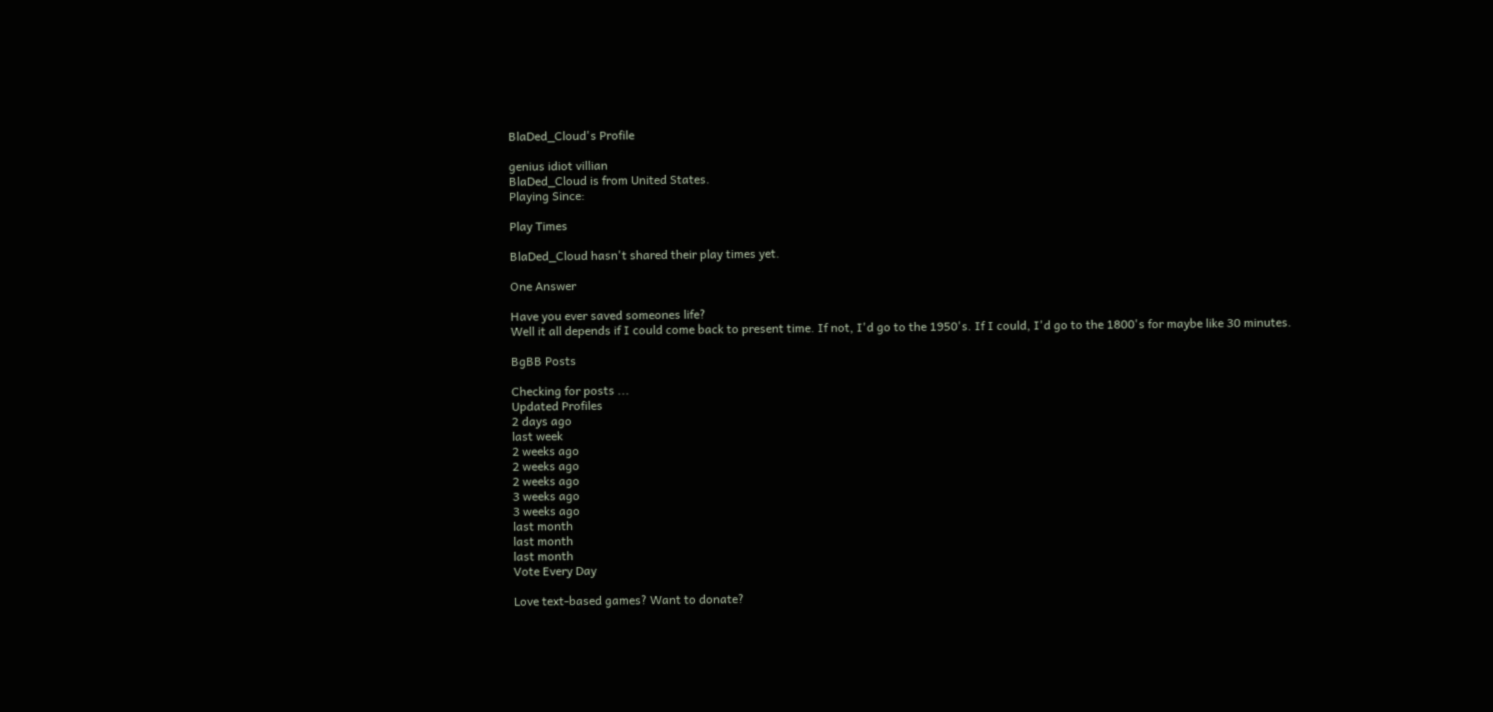BlaDed_Cloud's Profile

genius idiot villian
BlaDed_Cloud is from United States.
Playing Since:

Play Times

BlaDed_Cloud hasn't shared their play times yet.

One Answer

Have you ever saved someones life?
Well it all depends if I could come back to present time. If not, I'd go to the 1950's. If I could, I'd go to the 1800's for maybe like 30 minutes.

BgBB Posts

Checking for posts ...
Updated Profiles
2 days ago
last week
2 weeks ago
2 weeks ago
2 weeks ago
3 weeks ago
3 weeks ago
last month
last month
last month
Vote Every Day

Love text-based games? Want to donate?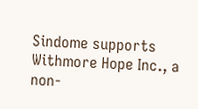Sindome supports Withmore Hope Inc., a non-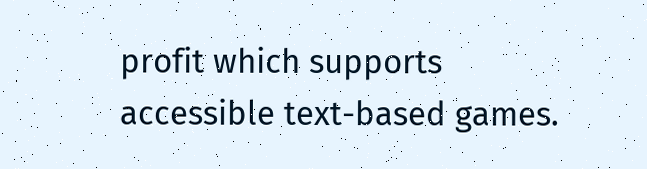profit which supports accessible text-based games.